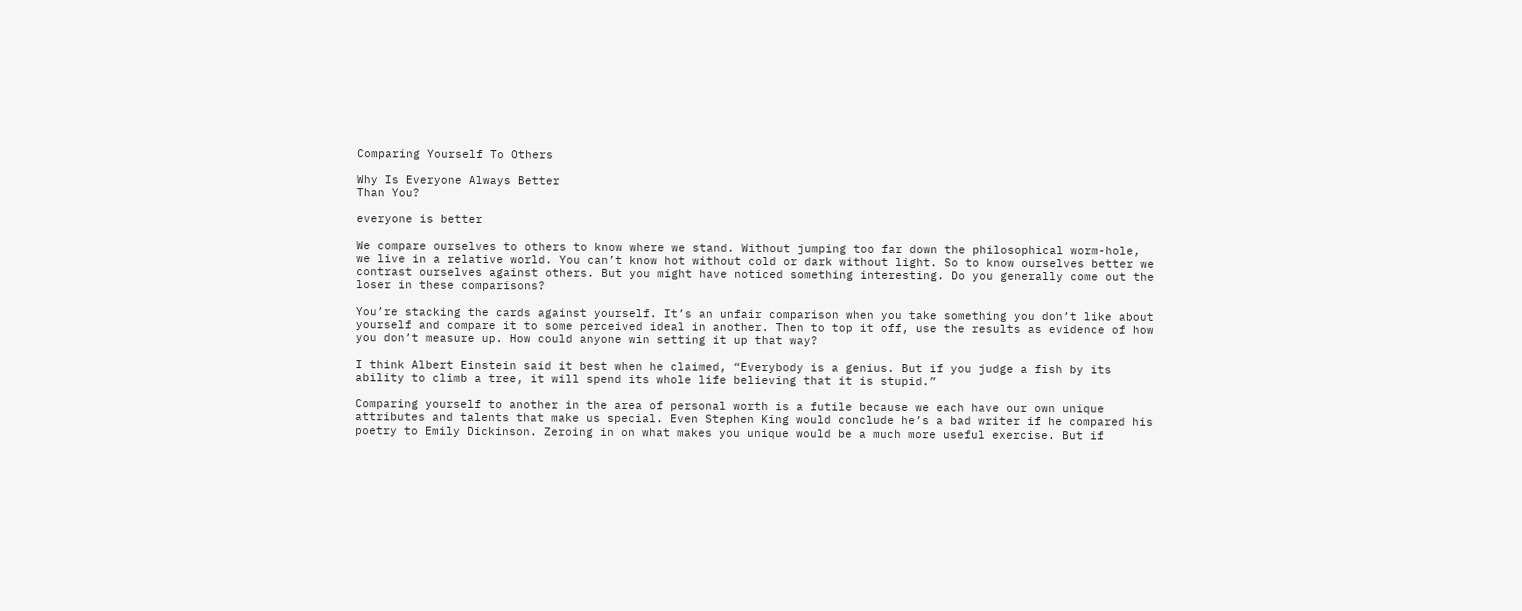Comparing Yourself To Others

Why Is Everyone Always Better
Than You?

everyone is better

We compare ourselves to others to know where we stand. Without jumping too far down the philosophical worm-hole, we live in a relative world. You can’t know hot without cold or dark without light. So to know ourselves better we contrast ourselves against others. But you might have noticed something interesting. Do you generally come out the loser in these comparisons?

You’re stacking the cards against yourself. It’s an unfair comparison when you take something you don’t like about yourself and compare it to some perceived ideal in another. Then to top it off, use the results as evidence of how you don’t measure up. How could anyone win setting it up that way?

I think Albert Einstein said it best when he claimed, “Everybody is a genius. But if you judge a fish by its ability to climb a tree, it will spend its whole life believing that it is stupid.”

Comparing yourself to another in the area of personal worth is a futile because we each have our own unique attributes and talents that make us special. Even Stephen King would conclude he’s a bad writer if he compared his poetry to Emily Dickinson. Zeroing in on what makes you unique would be a much more useful exercise. But if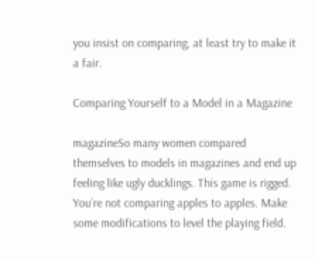you insist on comparing, at least try to make it a fair.

Comparing Yourself to a Model in a Magazine

magazineSo many women compared themselves to models in magazines and end up feeling like ugly ducklings. This game is rigged. You’re not comparing apples to apples. Make some modifications to level the playing field.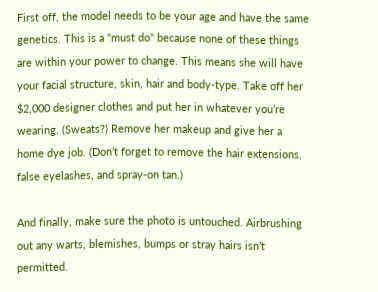First off, the model needs to be your age and have the same genetics. This is a "must do" because none of these things are within your power to change. This means she will have your facial structure, skin, hair and body-type. Take off her $2,000 designer clothes and put her in whatever you’re wearing. (Sweats?) Remove her makeup and give her a home dye job. (Don’t forget to remove the hair extensions, false eyelashes, and spray-on tan.)

And finally, make sure the photo is untouched. Airbrushing out any warts, blemishes, bumps or stray hairs isn’t permitted.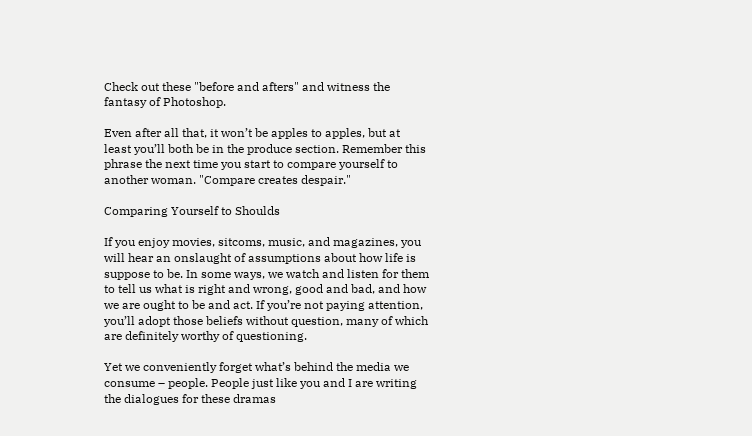Check out these "before and afters" and witness the fantasy of Photoshop.

Even after all that, it won’t be apples to apples, but at least you’ll both be in the produce section. Remember this phrase the next time you start to compare yourself to another woman. "Compare creates despair."

Comparing Yourself to Shoulds

If you enjoy movies, sitcoms, music, and magazines, you will hear an onslaught of assumptions about how life is suppose to be. In some ways, we watch and listen for them to tell us what is right and wrong, good and bad, and how we are ought to be and act. If you’re not paying attention, you’ll adopt those beliefs without question, many of which are definitely worthy of questioning.

Yet we conveniently forget what’s behind the media we consume – people. People just like you and I are writing the dialogues for these dramas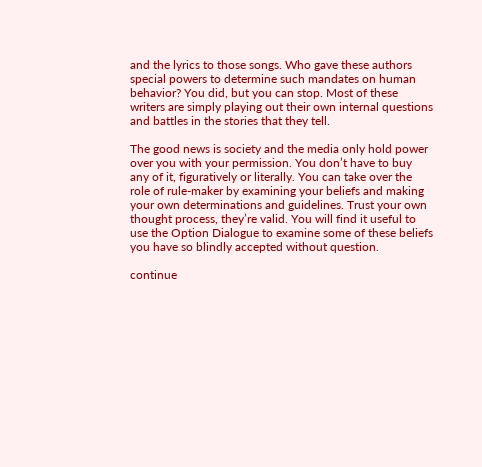and the lyrics to those songs. Who gave these authors special powers to determine such mandates on human behavior? You did, but you can stop. Most of these writers are simply playing out their own internal questions and battles in the stories that they tell.

The good news is society and the media only hold power over you with your permission. You don’t have to buy any of it, figuratively or literally. You can take over the role of rule-maker by examining your beliefs and making your own determinations and guidelines. Trust your own thought process, they’re valid. You will find it useful to use the Option Dialogue to examine some of these beliefs you have so blindly accepted without question.

continue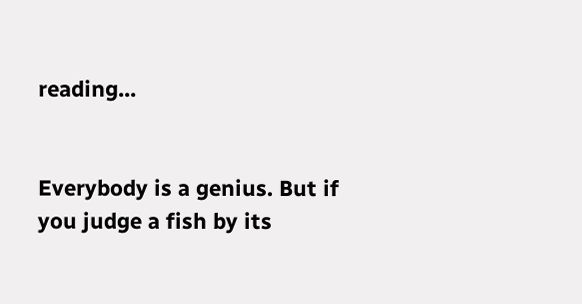reading...


Everybody is a genius. But if you judge a fish by its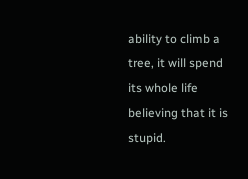ability to climb a tree, it will spend its whole life believing that it is stupid.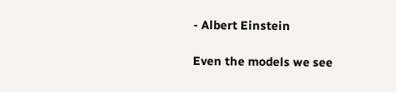- Albert Einstein

Even the models we see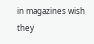in magazines wish they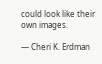could look like their own images.

― Cheri K. Erdman